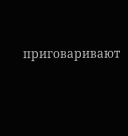приговаривают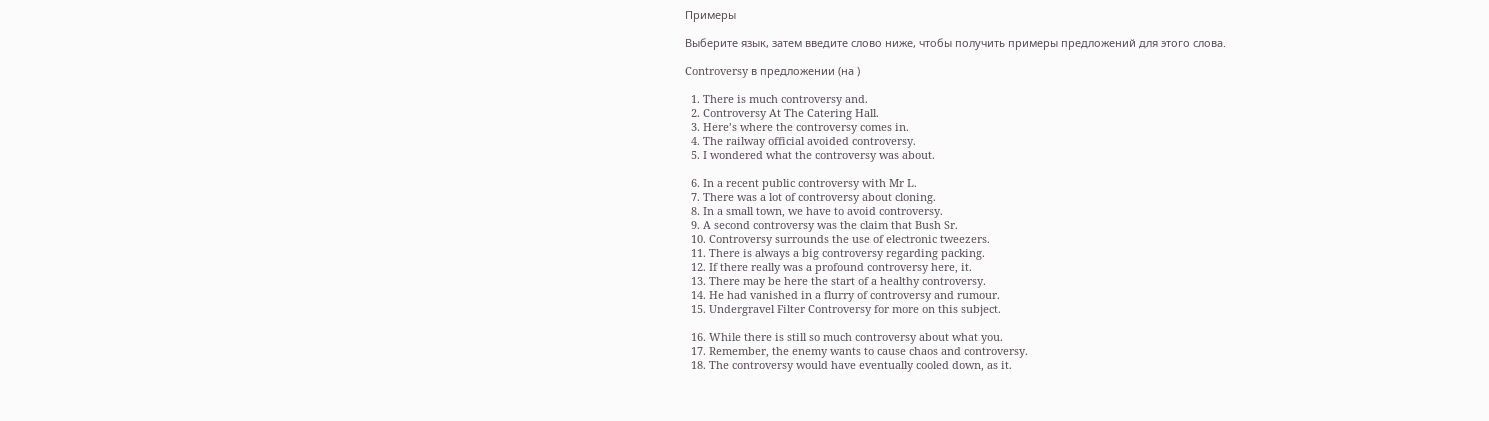Примеры

Выберите язык, затем введите слово ниже, чтобы получить примеры предложений для этого слова.

Controversy в предложении (на )

  1. There is much controversy and.
  2. Controversy At The Catering Hall.
  3. Here’s where the controversy comes in.
  4. The railway official avoided controversy.
  5. I wondered what the controversy was about.

  6. In a recent public controversy with Mr L.
  7. There was a lot of controversy about cloning.
  8. In a small town, we have to avoid controversy.
  9. A second controversy was the claim that Bush Sr.
  10. Controversy surrounds the use of electronic tweezers.
  11. There is always a big controversy regarding packing.
  12. If there really was a profound controversy here, it.
  13. There may be here the start of a healthy controversy.
  14. He had vanished in a flurry of controversy and rumour.
  15. Undergravel Filter Controversy for more on this subject.

  16. While there is still so much controversy about what you.
  17. Remember, the enemy wants to cause chaos and controversy.
  18. The controversy would have eventually cooled down, as it.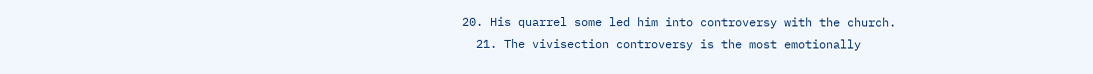20. His quarrel some led him into controversy with the church.
  21. The vivisection controversy is the most emotionally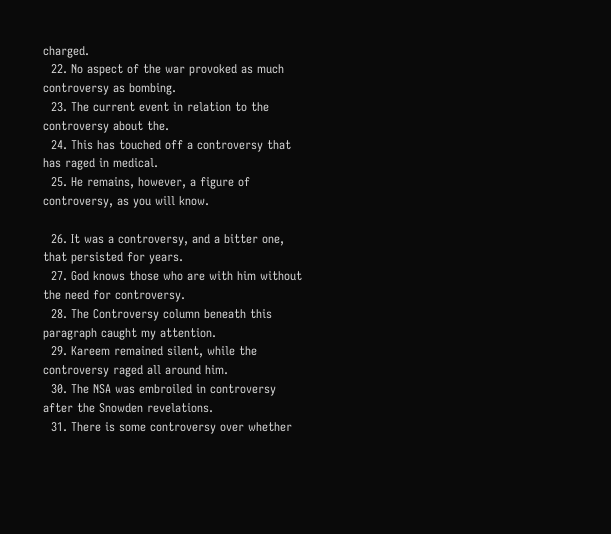charged.
  22. No aspect of the war provoked as much controversy as bombing.
  23. The current event in relation to the controversy about the.
  24. This has touched off a controversy that has raged in medical.
  25. He remains, however, a figure of controversy, as you will know.

  26. It was a controversy, and a bitter one, that persisted for years.
  27. God knows those who are with him without the need for controversy.
  28. The Controversy column beneath this paragraph caught my attention.
  29. Kareem remained silent, while the controversy raged all around him.
  30. The NSA was embroiled in controversy after the Snowden revelations.
  31. There is some controversy over whether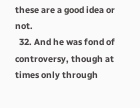these are a good idea or not.
  32. And he was fond of controversy, though at times only through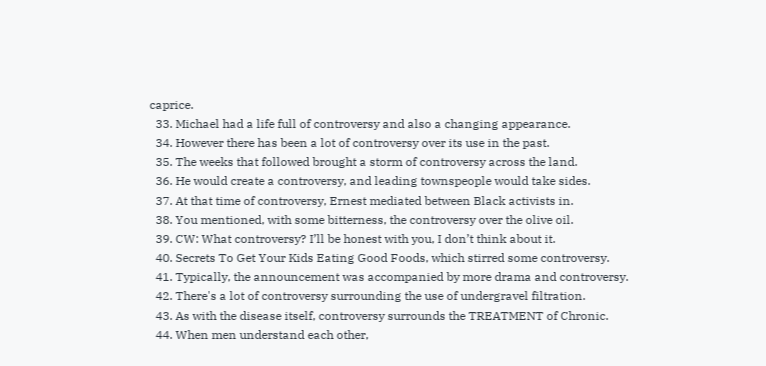caprice.
  33. Michael had a life full of controversy and also a changing appearance.
  34. However there has been a lot of controversy over its use in the past.
  35. The weeks that followed brought a storm of controversy across the land.
  36. He would create a controversy, and leading townspeople would take sides.
  37. At that time of controversy, Ernest mediated between Black activists in.
  38. You mentioned, with some bitterness, the controversy over the olive oil.
  39. CW: What controversy? I’ll be honest with you, I don’t think about it.
  40. Secrets To Get Your Kids Eating Good Foods, which stirred some controversy.
  41. Typically, the announcement was accompanied by more drama and controversy.
  42. There's a lot of controversy surrounding the use of undergravel filtration.
  43. As with the disease itself, controversy surrounds the TREATMENT of Chronic.
  44. When men understand each other,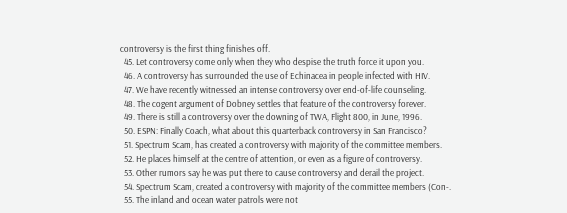controversy is the first thing finishes off.
  45. Let controversy come only when they who despise the truth force it upon you.
  46. A controversy has surrounded the use of Echinacea in people infected with HIV.
  47. We have recently witnessed an intense controversy over end-of-life counseling.
  48. The cogent argument of Dobney settles that feature of the controversy forever.
  49. There is still a controversy over the downing of TWA, Flight 800, in June, 1996.
  50. ESPN: Finally Coach, what about this quarterback controversy in San Francisco?
  51. Spectrum Scam, has created a controversy with majority of the committee members.
  52. He places himself at the centre of attention, or even as a figure of controversy.
  53. Other rumors say he was put there to cause controversy and derail the project.
  54. Spectrum Scam, created a controversy with majority of the committee members (Con-.
  55. The inland and ocean water patrols were not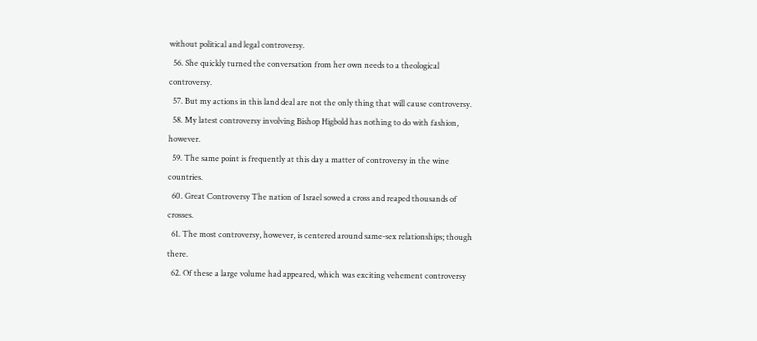without political and legal controversy.
  56. She quickly turned the conversation from her own needs to a theological controversy.
  57. But my actions in this land deal are not the only thing that will cause controversy.
  58. My latest controversy involving Bishop Higbold has nothing to do with fashion, however.
  59. The same point is frequently at this day a matter of controversy in the wine countries.
  60. Great Controversy The nation of Israel sowed a cross and reaped thousands of crosses.
  61. The most controversy, however, is centered around same-sex relationships; though there.
  62. Of these a large volume had appeared, which was exciting vehement controversy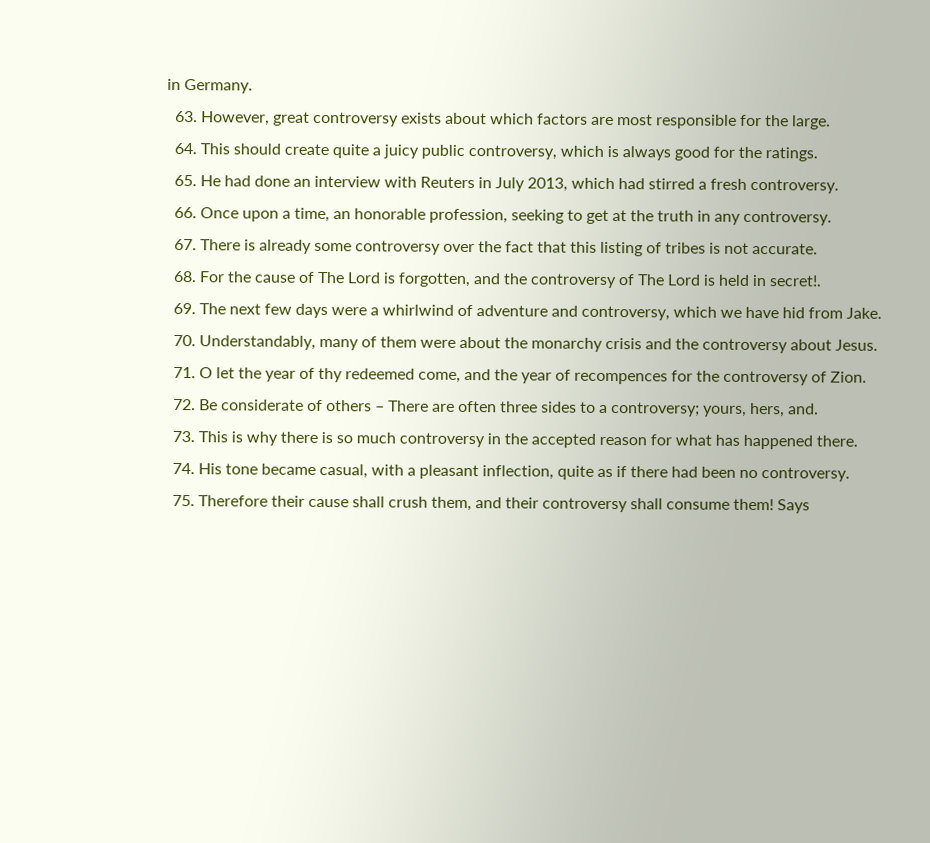in Germany.
  63. However, great controversy exists about which factors are most responsible for the large.
  64. This should create quite a juicy public controversy, which is always good for the ratings.
  65. He had done an interview with Reuters in July 2013, which had stirred a fresh controversy.
  66. Once upon a time, an honorable profession, seeking to get at the truth in any controversy.
  67. There is already some controversy over the fact that this listing of tribes is not accurate.
  68. For the cause of The Lord is forgotten, and the controversy of The Lord is held in secret!.
  69. The next few days were a whirlwind of adventure and controversy, which we have hid from Jake.
  70. Understandably, many of them were about the monarchy crisis and the controversy about Jesus.
  71. O let the year of thy redeemed come, and the year of recompences for the controversy of Zion.
  72. Be considerate of others – There are often three sides to a controversy; yours, hers, and.
  73. This is why there is so much controversy in the accepted reason for what has happened there.
  74. His tone became casual, with a pleasant inflection, quite as if there had been no controversy.
  75. Therefore their cause shall crush them, and their controversy shall consume them! Says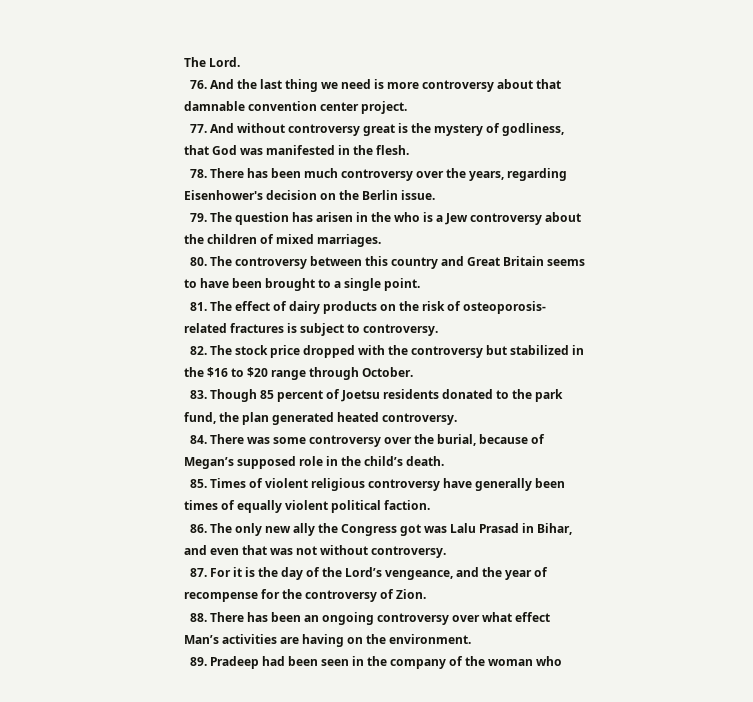The Lord.
  76. And the last thing we need is more controversy about that damnable convention center project.
  77. And without controversy great is the mystery of godliness, that God was manifested in the flesh.
  78. There has been much controversy over the years, regarding Eisenhower's decision on the Berlin issue.
  79. The question has arisen in the who is a Jew controversy about the children of mixed marriages.
  80. The controversy between this country and Great Britain seems to have been brought to a single point.
  81. The effect of dairy products on the risk of osteoporosis-related fractures is subject to controversy.
  82. The stock price dropped with the controversy but stabilized in the $16 to $20 range through October.
  83. Though 85 percent of Joetsu residents donated to the park fund, the plan generated heated controversy.
  84. There was some controversy over the burial, because of Megan’s supposed role in the child’s death.
  85. Times of violent religious controversy have generally been times of equally violent political faction.
  86. The only new ally the Congress got was Lalu Prasad in Bihar, and even that was not without controversy.
  87. For it is the day of the Lord’s vengeance, and the year of recompense for the controversy of Zion.
  88. There has been an ongoing controversy over what effect Man’s activities are having on the environment.
  89. Pradeep had been seen in the company of the woman who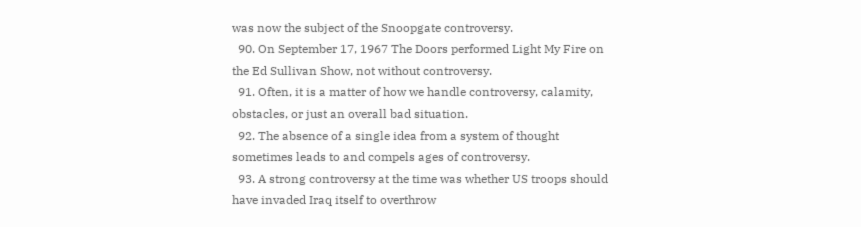was now the subject of the Snoopgate controversy.
  90. On September 17, 1967 The Doors performed Light My Fire on the Ed Sullivan Show, not without controversy.
  91. Often, it is a matter of how we handle controversy, calamity, obstacles, or just an overall bad situation.
  92. The absence of a single idea from a system of thought sometimes leads to and compels ages of controversy.
  93. A strong controversy at the time was whether US troops should have invaded Iraq itself to overthrow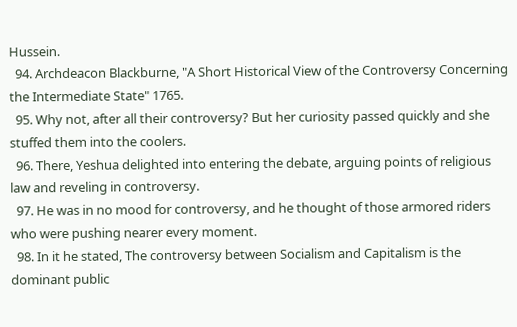Hussein.
  94. Archdeacon Blackburne, "A Short Historical View of the Controversy Concerning the Intermediate State" 1765.
  95. Why not, after all their controversy? But her curiosity passed quickly and she stuffed them into the coolers.
  96. There, Yeshua delighted into entering the debate, arguing points of religious law and reveling in controversy.
  97. He was in no mood for controversy, and he thought of those armored riders who were pushing nearer every moment.
  98. In it he stated, The controversy between Socialism and Capitalism is the dominant public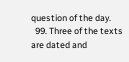question of the day.
  99. Three of the texts are dated and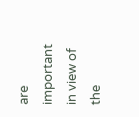are important in view of the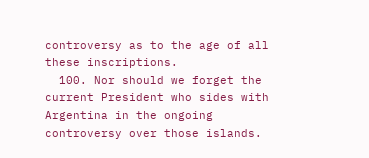controversy as to the age of all these inscriptions.
  100. Nor should we forget the current President who sides with Argentina in the ongoing controversy over those islands.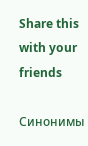Share this with your friends

Синонимы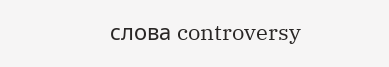слова controversy